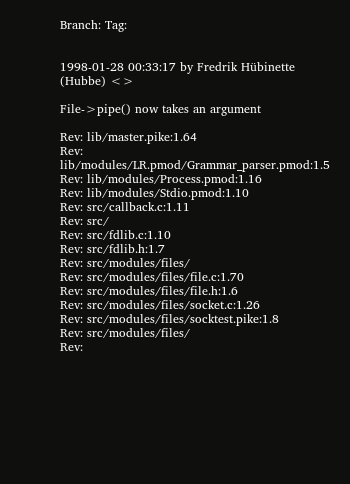Branch: Tag:


1998-01-28 00:33:17 by Fredrik Hübinette (Hubbe) <>

File->pipe() now takes an argument

Rev: lib/master.pike:1.64
Rev: lib/modules/LR.pmod/Grammar_parser.pmod:1.5
Rev: lib/modules/Process.pmod:1.16
Rev: lib/modules/Stdio.pmod:1.10
Rev: src/callback.c:1.11
Rev: src/
Rev: src/fdlib.c:1.10
Rev: src/fdlib.h:1.7
Rev: src/modules/files/
Rev: src/modules/files/file.c:1.70
Rev: src/modules/files/file.h:1.6
Rev: src/modules/files/socket.c:1.26
Rev: src/modules/files/socktest.pike:1.8
Rev: src/modules/files/
Rev: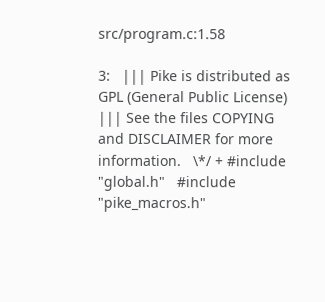src/program.c:1.58

3:   ||| Pike is distributed as GPL (General Public License)   ||| See the files COPYING and DISCLAIMER for more information.   \*/ + #include "global.h"   #include "pike_macros.h"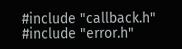#include "callback.h"   #include "error.h"